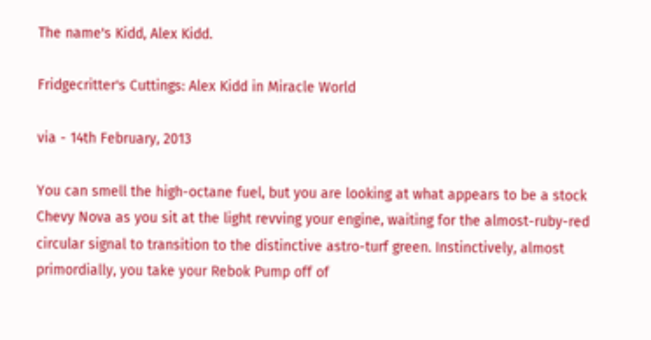The name's Kidd, Alex Kidd.

Fridgecritter's Cuttings: Alex Kidd in Miracle World

via - 14th February, 2013

You can smell the high-octane fuel, but you are looking at what appears to be a stock Chevy Nova as you sit at the light revving your engine, waiting for the almost-ruby-red circular signal to transition to the distinctive astro-turf green. Instinctively, almost primordially, you take your Rebok Pump off of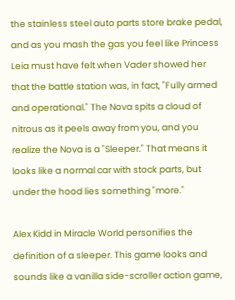the stainless steel auto parts store brake pedal, and as you mash the gas you feel like Princess Leia must have felt when Vader showed her that the battle station was, in fact, "Fully armed and operational." The Nova spits a cloud of nitrous as it peels away from you, and you realize the Nova is a "Sleeper." That means it looks like a normal car with stock parts, but under the hood lies something "more."

Alex Kidd in Miracle World personifies the definition of a sleeper. This game looks and sounds like a vanilla side-scroller action game,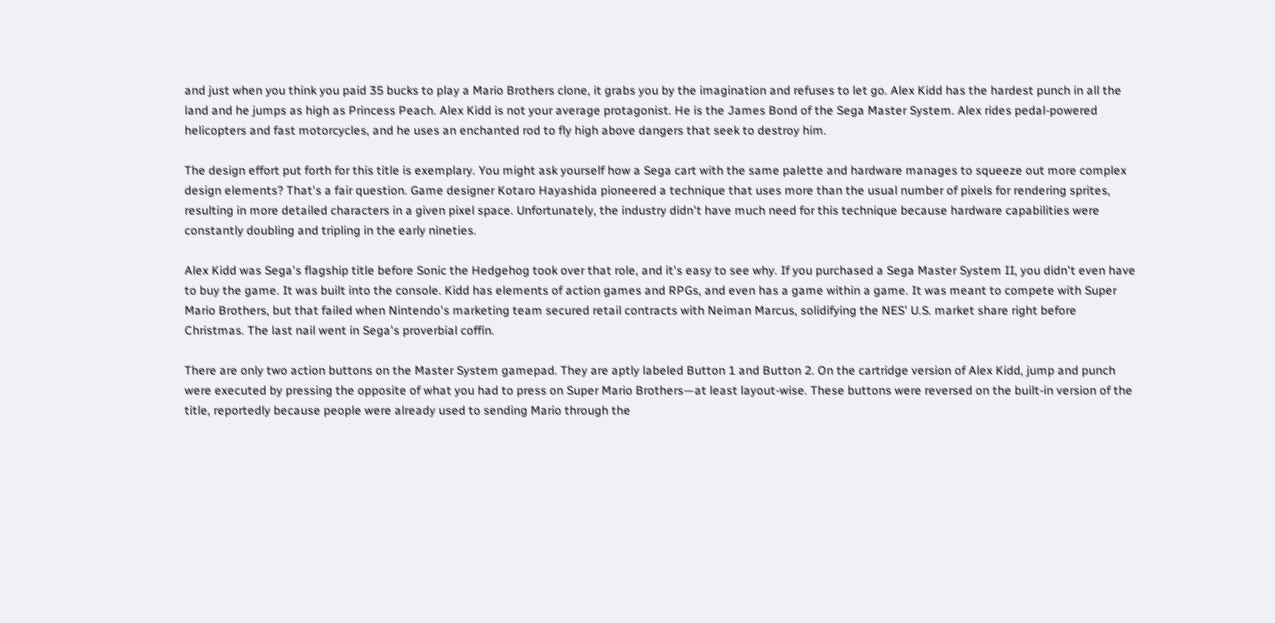and just when you think you paid 35 bucks to play a Mario Brothers clone, it grabs you by the imagination and refuses to let go. Alex Kidd has the hardest punch in all the land and he jumps as high as Princess Peach. Alex Kidd is not your average protagonist. He is the James Bond of the Sega Master System. Alex rides pedal-powered helicopters and fast motorcycles, and he uses an enchanted rod to fly high above dangers that seek to destroy him.

The design effort put forth for this title is exemplary. You might ask yourself how a Sega cart with the same palette and hardware manages to squeeze out more complex design elements? That's a fair question. Game designer Kotaro Hayashida pioneered a technique that uses more than the usual number of pixels for rendering sprites, resulting in more detailed characters in a given pixel space. Unfortunately, the industry didn't have much need for this technique because hardware capabilities were constantly doubling and tripling in the early nineties.

Alex Kidd was Sega's flagship title before Sonic the Hedgehog took over that role, and it's easy to see why. If you purchased a Sega Master System II, you didn't even have to buy the game. It was built into the console. Kidd has elements of action games and RPGs, and even has a game within a game. It was meant to compete with Super Mario Brothers, but that failed when Nintendo's marketing team secured retail contracts with Neiman Marcus, solidifying the NES' U.S. market share right before Christmas. The last nail went in Sega's proverbial coffin.

There are only two action buttons on the Master System gamepad. They are aptly labeled Button 1 and Button 2. On the cartridge version of Alex Kidd, jump and punch were executed by pressing the opposite of what you had to press on Super Mario Brothers—at least layout-wise. These buttons were reversed on the built-in version of the title, reportedly because people were already used to sending Mario through the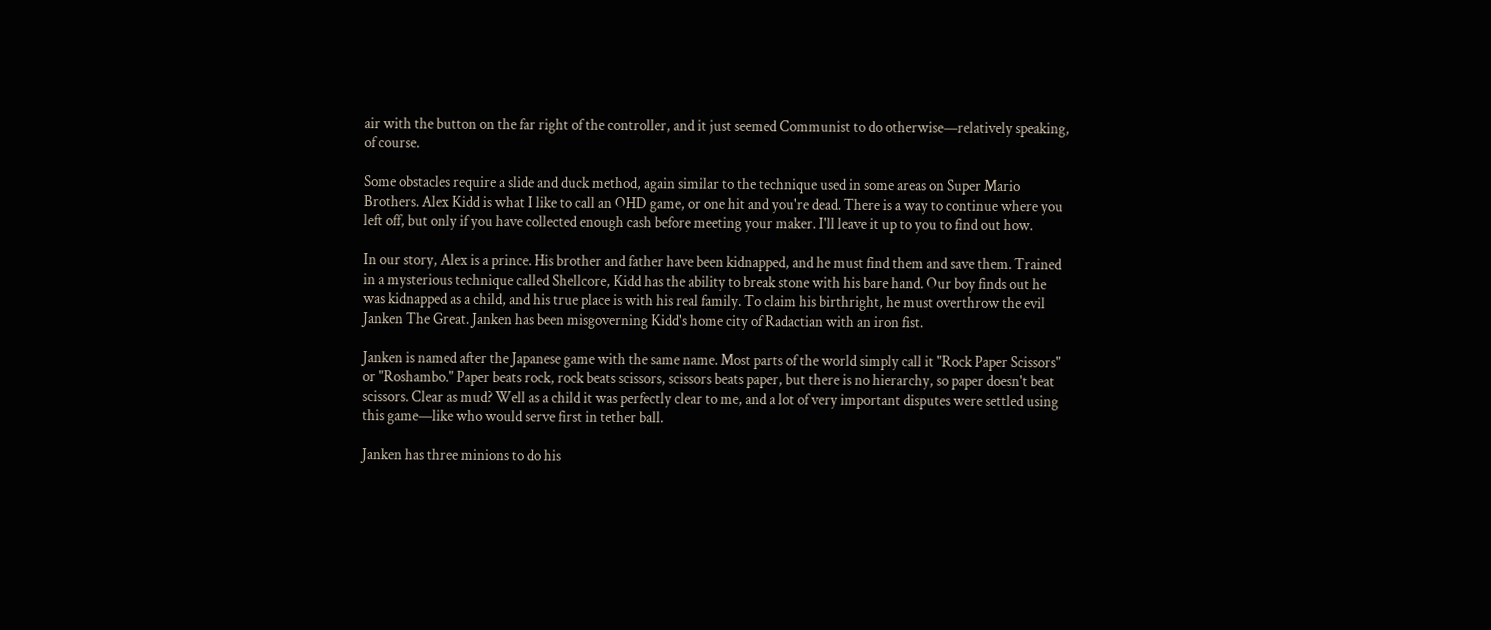air with the button on the far right of the controller, and it just seemed Communist to do otherwise—relatively speaking, of course.

Some obstacles require a slide and duck method, again similar to the technique used in some areas on Super Mario Brothers. Alex Kidd is what I like to call an OHD game, or one hit and you're dead. There is a way to continue where you left off, but only if you have collected enough cash before meeting your maker. I'll leave it up to you to find out how.

In our story, Alex is a prince. His brother and father have been kidnapped, and he must find them and save them. Trained in a mysterious technique called Shellcore, Kidd has the ability to break stone with his bare hand. Our boy finds out he was kidnapped as a child, and his true place is with his real family. To claim his birthright, he must overthrow the evil Janken The Great. Janken has been misgoverning Kidd's home city of Radactian with an iron fist.

Janken is named after the Japanese game with the same name. Most parts of the world simply call it "Rock Paper Scissors" or "Roshambo." Paper beats rock, rock beats scissors, scissors beats paper, but there is no hierarchy, so paper doesn't beat scissors. Clear as mud? Well as a child it was perfectly clear to me, and a lot of very important disputes were settled using this game—like who would serve first in tether ball.

Janken has three minions to do his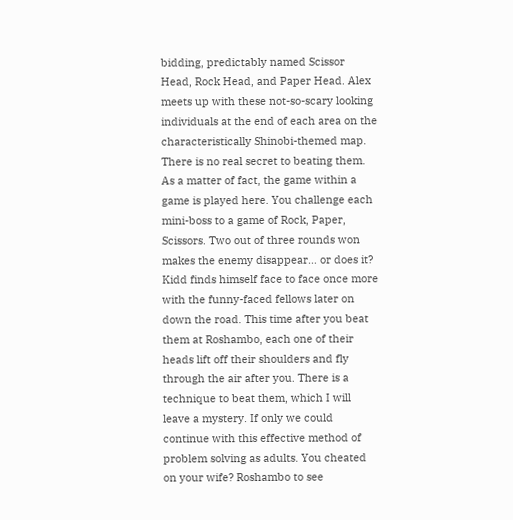bidding, predictably named Scissor Head, Rock Head, and Paper Head. Alex meets up with these not-so-scary looking individuals at the end of each area on the characteristically Shinobi-themed map. There is no real secret to beating them. As a matter of fact, the game within a game is played here. You challenge each mini-boss to a game of Rock, Paper, Scissors. Two out of three rounds won makes the enemy disappear… or does it? Kidd finds himself face to face once more with the funny-faced fellows later on down the road. This time after you beat them at Roshambo, each one of their heads lift off their shoulders and fly through the air after you. There is a technique to beat them, which I will leave a mystery. If only we could continue with this effective method of problem solving as adults. You cheated on your wife? Roshambo to see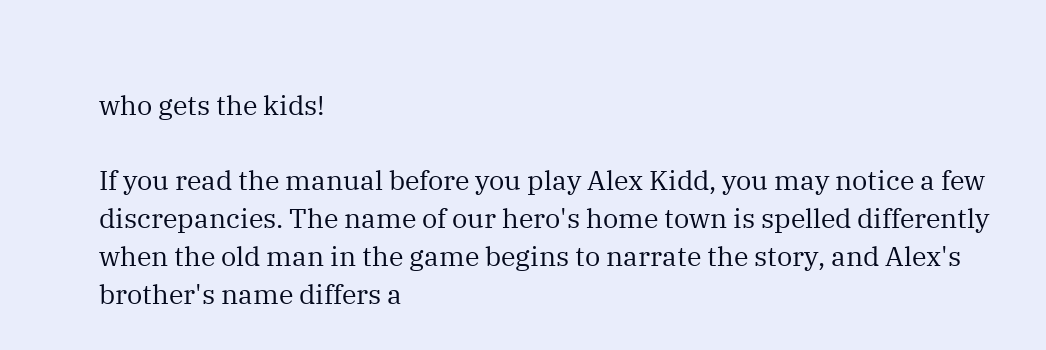who gets the kids!

If you read the manual before you play Alex Kidd, you may notice a few discrepancies. The name of our hero's home town is spelled differently when the old man in the game begins to narrate the story, and Alex's brother's name differs a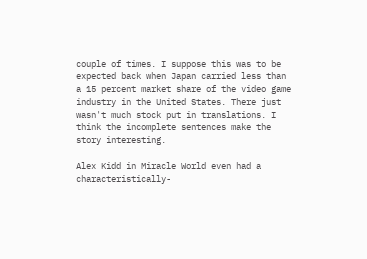couple of times. I suppose this was to be expected back when Japan carried less than a 15 percent market share of the video game industry in the United States. There just wasn't much stock put in translations. I think the incomplete sentences make the story interesting.

Alex Kidd in Miracle World even had a characteristically-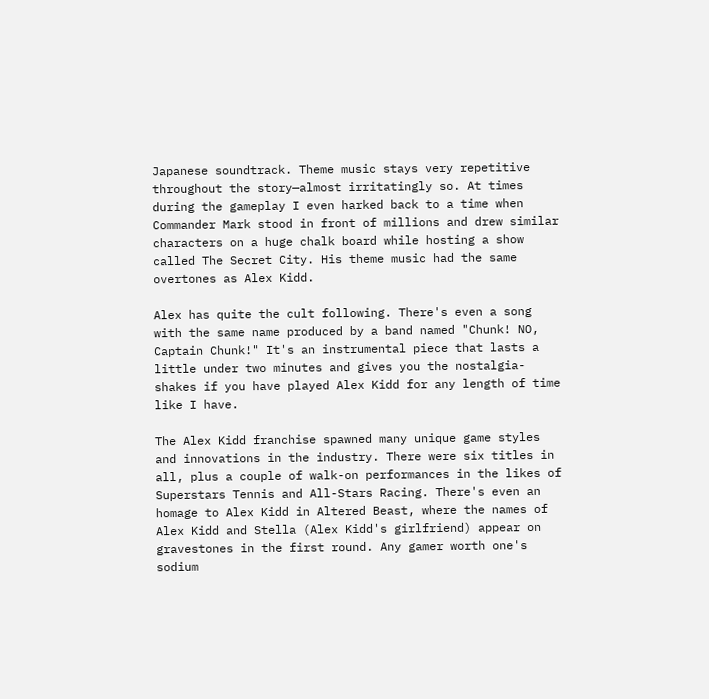Japanese soundtrack. Theme music stays very repetitive throughout the story—almost irritatingly so. At times during the gameplay I even harked back to a time when Commander Mark stood in front of millions and drew similar characters on a huge chalk board while hosting a show called The Secret City. His theme music had the same overtones as Alex Kidd.

Alex has quite the cult following. There's even a song with the same name produced by a band named "Chunk! NO, Captain Chunk!" It's an instrumental piece that lasts a little under two minutes and gives you the nostalgia-shakes if you have played Alex Kidd for any length of time like I have.

The Alex Kidd franchise spawned many unique game styles and innovations in the industry. There were six titles in all, plus a couple of walk-on performances in the likes of Superstars Tennis and All-Stars Racing. There's even an homage to Alex Kidd in Altered Beast, where the names of Alex Kidd and Stella (Alex Kidd's girlfriend) appear on gravestones in the first round. Any gamer worth one's sodium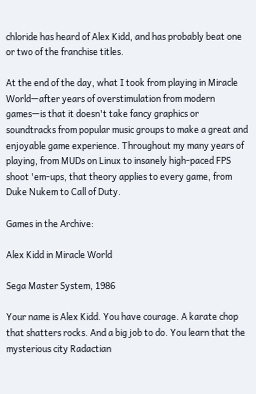chloride has heard of Alex Kidd, and has probably beat one or two of the franchise titles.

At the end of the day, what I took from playing in Miracle World—after years of overstimulation from modern games—is that it doesn't take fancy graphics or soundtracks from popular music groups to make a great and enjoyable game experience. Throughout my many years of playing, from MUDs on Linux to insanely high-paced FPS shoot 'em-ups, that theory applies to every game, from Duke Nukem to Call of Duty.

Games in the Archive:

Alex Kidd in Miracle World

Sega Master System, 1986

Your name is Alex Kidd. You have courage. A karate chop that shatters rocks. And a big job to do. You learn that the mysterious city Radactian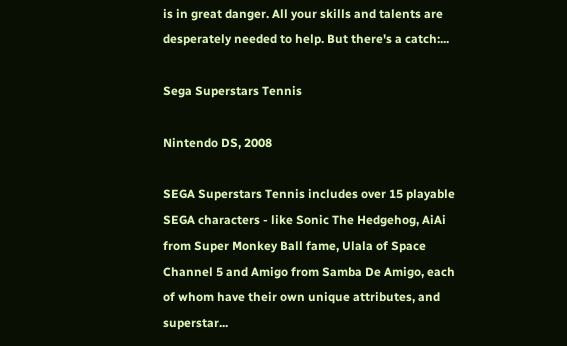is in great danger. All your skills and talents are desperately needed to help. But there's a catch:...

Sega Superstars Tennis

Nintendo DS, 2008

SEGA Superstars Tennis includes over 15 playable SEGA characters - like Sonic The Hedgehog, AiAi from Super Monkey Ball fame, Ulala of Space Channel 5 and Amigo from Samba De Amigo, each of whom have their own unique attributes, and superstar...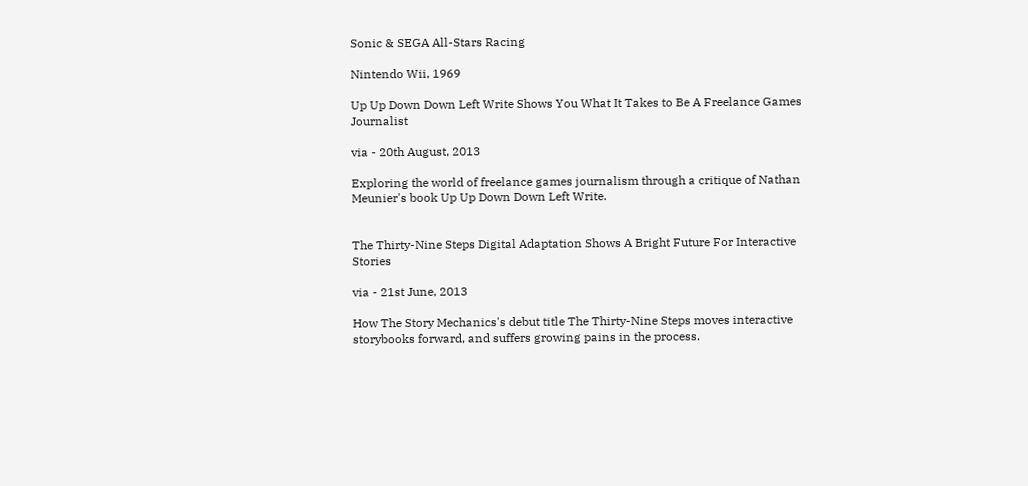Sonic & SEGA All-Stars Racing

Nintendo Wii, 1969

Up Up Down Down Left Write Shows You What It Takes to Be A Freelance Games Journalist

via - 20th August, 2013

Exploring the world of freelance games journalism through a critique of Nathan Meunier's book Up Up Down Down Left Write.


The Thirty-Nine Steps Digital Adaptation Shows A Bright Future For Interactive Stories

via - 21st June, 2013

How The Story Mechanics's debut title The Thirty-Nine Steps moves interactive storybooks forward, and suffers growing pains in the process.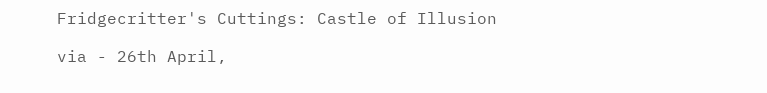Fridgecritter's Cuttings: Castle of Illusion

via - 26th April,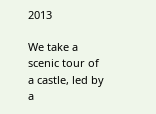2013

We take a scenic tour of a castle, led by a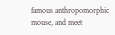famous anthropomorphic mouse, and meet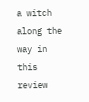a witch along the way in this review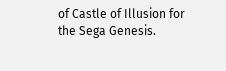of Castle of Illusion for the Sega Genesis.